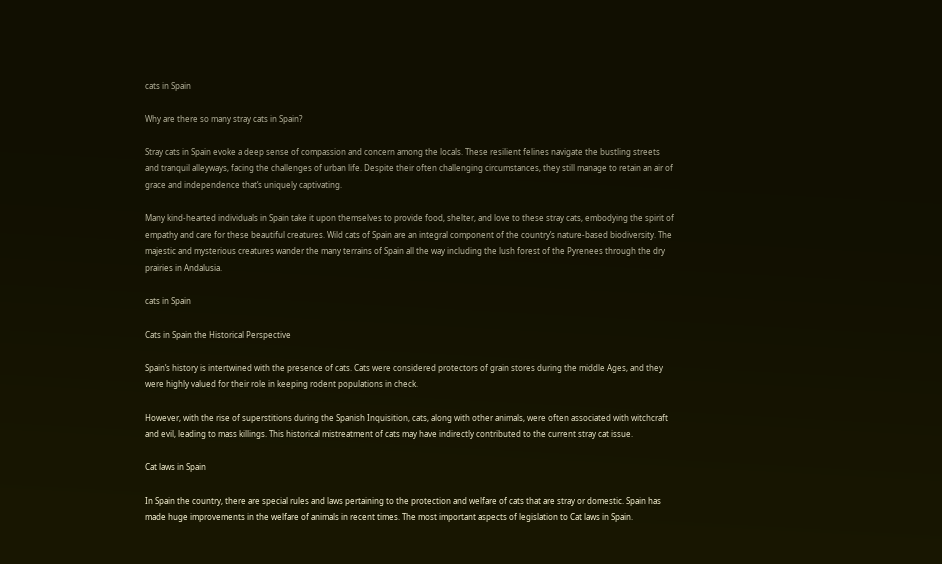cats in Spain

Why are there so many stray cats in Spain?

Stray cats in Spain evoke a deep sense of compassion and concern among the locals. These resilient felines navigate the bustling streets and tranquil alleyways, facing the challenges of urban life. Despite their often challenging circumstances, they still manage to retain an air of grace and independence that’s uniquely captivating.

Many kind-hearted individuals in Spain take it upon themselves to provide food, shelter, and love to these stray cats, embodying the spirit of empathy and care for these beautiful creatures. Wild cats of Spain are an integral component of the country’s nature-based biodiversity. The majestic and mysterious creatures wander the many terrains of Spain all the way including the lush forest of the Pyrenees through the dry prairies in Andalusia.

cats in Spain

Cats in Spain the Historical Perspective

Spain’s history is intertwined with the presence of cats. Cats were considered protectors of grain stores during the middle Ages, and they were highly valued for their role in keeping rodent populations in check.

However, with the rise of superstitions during the Spanish Inquisition, cats, along with other animals, were often associated with witchcraft and evil, leading to mass killings. This historical mistreatment of cats may have indirectly contributed to the current stray cat issue.

Cat laws in Spain

In Spain the country, there are special rules and laws pertaining to the protection and welfare of cats that are stray or domestic. Spain has made huge improvements in the welfare of animals in recent times. The most important aspects of legislation to Cat laws in Spain.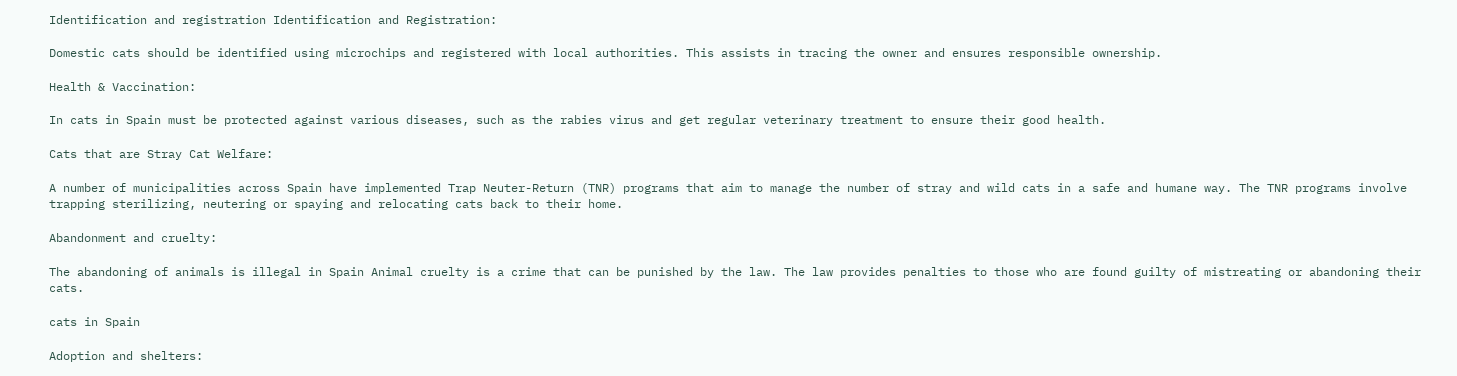Identification and registration Identification and Registration:

Domestic cats should be identified using microchips and registered with local authorities. This assists in tracing the owner and ensures responsible ownership.

Health & Vaccination:

In cats in Spain must be protected against various diseases, such as the rabies virus and get regular veterinary treatment to ensure their good health.

Cats that are Stray Cat Welfare:

A number of municipalities across Spain have implemented Trap Neuter-Return (TNR) programs that aim to manage the number of stray and wild cats in a safe and humane way. The TNR programs involve trapping sterilizing, neutering or spaying and relocating cats back to their home.

Abandonment and cruelty:

The abandoning of animals is illegal in Spain Animal cruelty is a crime that can be punished by the law. The law provides penalties to those who are found guilty of mistreating or abandoning their cats.

cats in Spain

Adoption and shelters: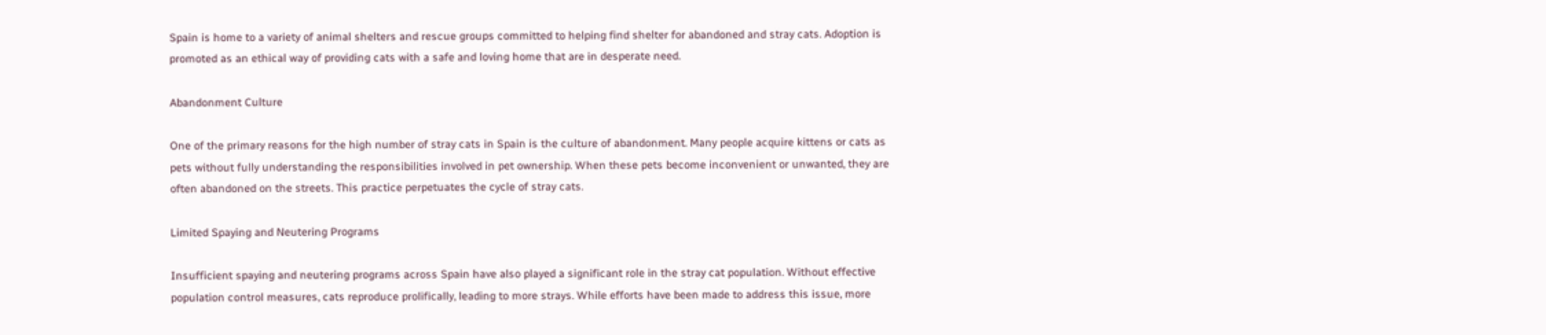Spain is home to a variety of animal shelters and rescue groups committed to helping find shelter for abandoned and stray cats. Adoption is promoted as an ethical way of providing cats with a safe and loving home that are in desperate need.

Abandonment Culture

One of the primary reasons for the high number of stray cats in Spain is the culture of abandonment. Many people acquire kittens or cats as pets without fully understanding the responsibilities involved in pet ownership. When these pets become inconvenient or unwanted, they are often abandoned on the streets. This practice perpetuates the cycle of stray cats.

Limited Spaying and Neutering Programs

Insufficient spaying and neutering programs across Spain have also played a significant role in the stray cat population. Without effective population control measures, cats reproduce prolifically, leading to more strays. While efforts have been made to address this issue, more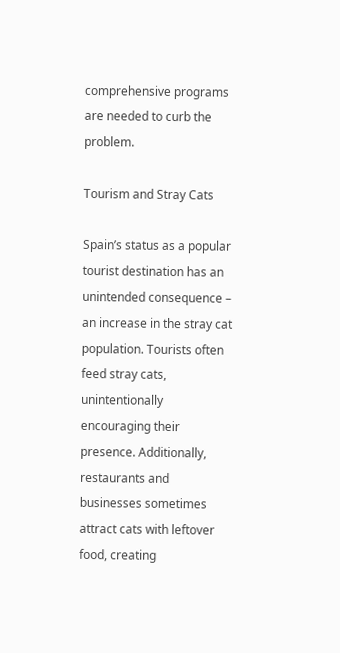comprehensive programs are needed to curb the problem.

Tourism and Stray Cats

Spain’s status as a popular tourist destination has an unintended consequence – an increase in the stray cat population. Tourists often feed stray cats, unintentionally encouraging their presence. Additionally, restaurants and businesses sometimes attract cats with leftover food, creating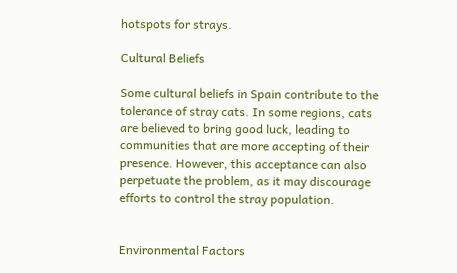hotspots for strays.

Cultural Beliefs

Some cultural beliefs in Spain contribute to the tolerance of stray cats. In some regions, cats are believed to bring good luck, leading to communities that are more accepting of their presence. However, this acceptance can also perpetuate the problem, as it may discourage efforts to control the stray population.


Environmental Factors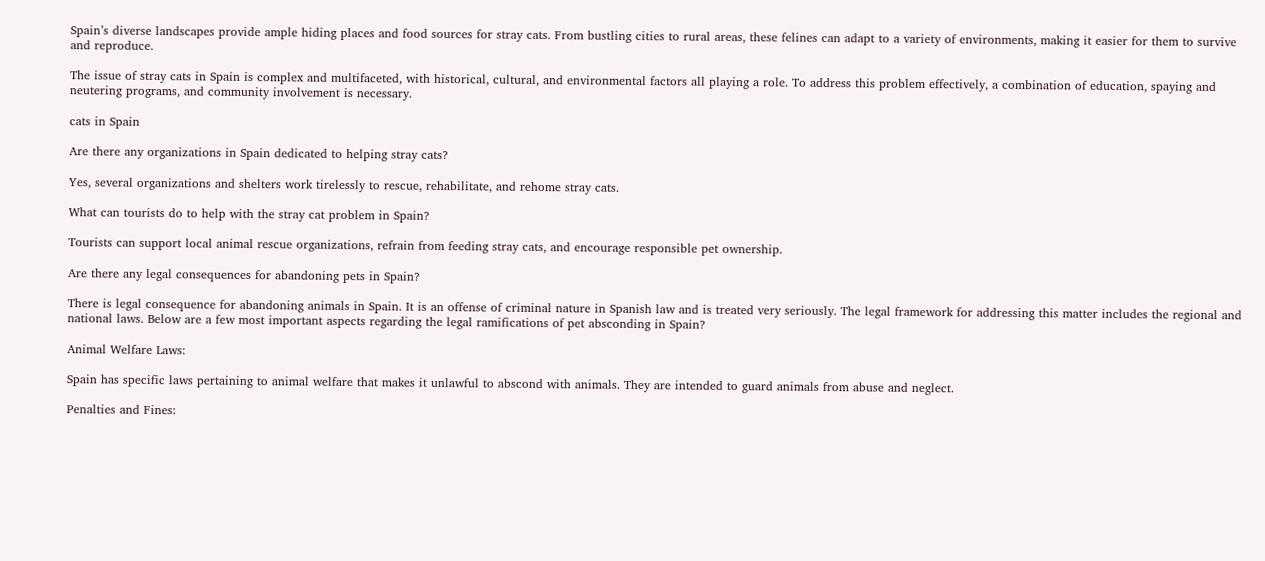Spain’s diverse landscapes provide ample hiding places and food sources for stray cats. From bustling cities to rural areas, these felines can adapt to a variety of environments, making it easier for them to survive and reproduce.

The issue of stray cats in Spain is complex and multifaceted, with historical, cultural, and environmental factors all playing a role. To address this problem effectively, a combination of education, spaying and neutering programs, and community involvement is necessary.

cats in Spain

Are there any organizations in Spain dedicated to helping stray cats?

Yes, several organizations and shelters work tirelessly to rescue, rehabilitate, and rehome stray cats.

What can tourists do to help with the stray cat problem in Spain?

Tourists can support local animal rescue organizations, refrain from feeding stray cats, and encourage responsible pet ownership.

Are there any legal consequences for abandoning pets in Spain?

There is legal consequence for abandoning animals in Spain. It is an offense of criminal nature in Spanish law and is treated very seriously. The legal framework for addressing this matter includes the regional and national laws. Below are a few most important aspects regarding the legal ramifications of pet absconding in Spain?

Animal Welfare Laws:

Spain has specific laws pertaining to animal welfare that makes it unlawful to abscond with animals. They are intended to guard animals from abuse and neglect.

Penalties and Fines: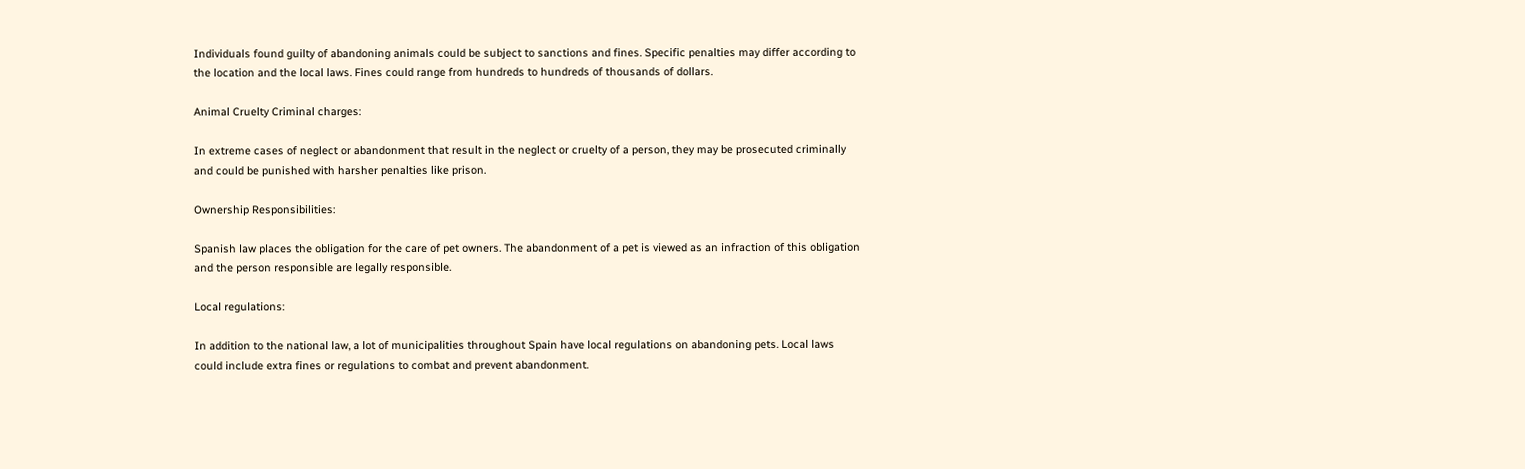Individuals found guilty of abandoning animals could be subject to sanctions and fines. Specific penalties may differ according to the location and the local laws. Fines could range from hundreds to hundreds of thousands of dollars.

Animal Cruelty Criminal charges:

In extreme cases of neglect or abandonment that result in the neglect or cruelty of a person, they may be prosecuted criminally and could be punished with harsher penalties like prison.

Ownership Responsibilities:

Spanish law places the obligation for the care of pet owners. The abandonment of a pet is viewed as an infraction of this obligation and the person responsible are legally responsible.

Local regulations:

In addition to the national law, a lot of municipalities throughout Spain have local regulations on abandoning pets. Local laws could include extra fines or regulations to combat and prevent abandonment.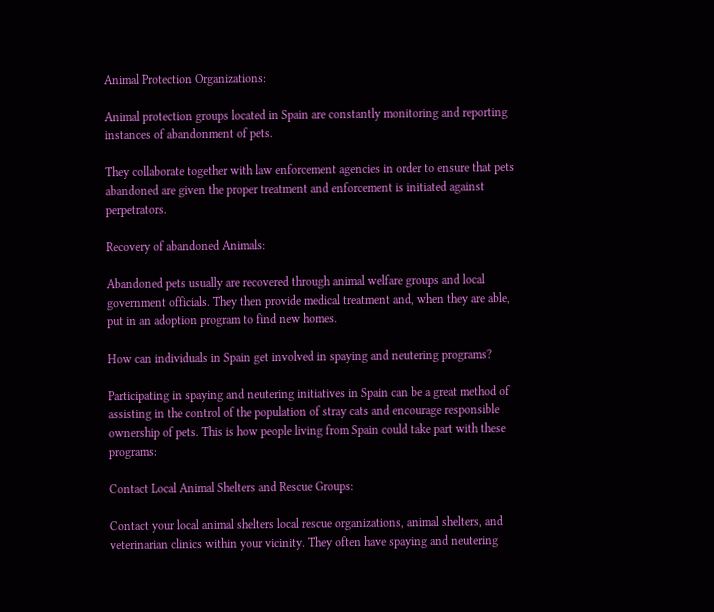Animal Protection Organizations:

Animal protection groups located in Spain are constantly monitoring and reporting instances of abandonment of pets.

They collaborate together with law enforcement agencies in order to ensure that pets abandoned are given the proper treatment and enforcement is initiated against perpetrators.

Recovery of abandoned Animals:

Abandoned pets usually are recovered through animal welfare groups and local government officials. They then provide medical treatment and, when they are able, put in an adoption program to find new homes.

How can individuals in Spain get involved in spaying and neutering programs?

Participating in spaying and neutering initiatives in Spain can be a great method of assisting in the control of the population of stray cats and encourage responsible ownership of pets. This is how people living from Spain could take part with these programs:

Contact Local Animal Shelters and Rescue Groups:

Contact your local animal shelters local rescue organizations, animal shelters, and veterinarian clinics within your vicinity. They often have spaying and neutering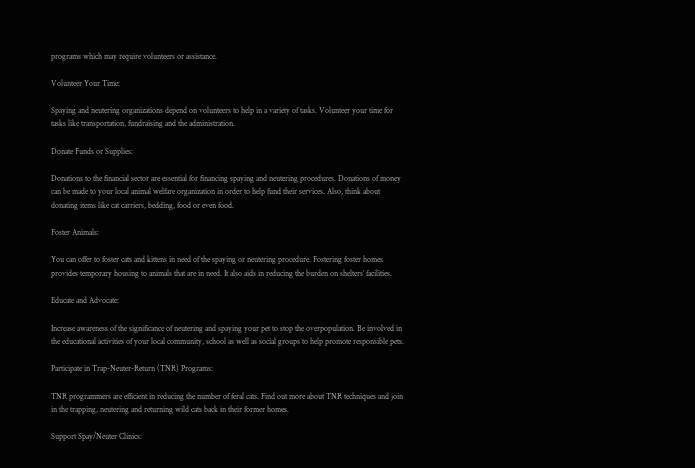programs which may require volunteers or assistance.

Volunteer Your Time:

Spaying and neutering organizations depend on volunteers to help in a variety of tasks. Volunteer your time for tasks like transportation, fundraising and the administration.

Donate Funds or Supplies:

Donations to the financial sector are essential for financing spaying and neutering procedures. Donations of money can be made to your local animal welfare organization in order to help fund their services. Also, think about donating items like cat carriers, bedding, food or even food.

Foster Animals:

You can offer to foster cats and kittens in need of the spaying or neutering procedure. Fostering foster homes provides temporary housing to animals that are in need. It also aids in reducing the burden on shelters’ facilities.

Educate and Advocate:

Increase awareness of the significance of neutering and spaying your pet to stop the overpopulation. Be involved in the educational activities of your local community, school as well as social groups to help promote responsible pets.

Participate in Trap-Neuter-Return (TNR) Programs:

TNR programmers are efficient in reducing the number of feral cats. Find out more about TNR techniques and join in the trapping, neutering and returning wild cats back in their former homes.

Support Spay/Neuter Clinics: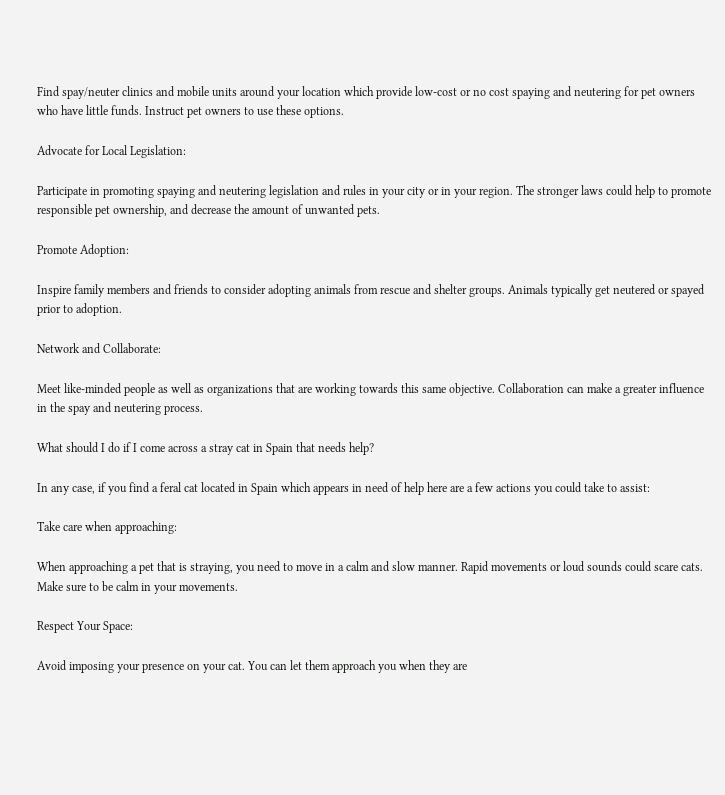Find spay/neuter clinics and mobile units around your location which provide low-cost or no cost spaying and neutering for pet owners who have little funds. Instruct pet owners to use these options.

Advocate for Local Legislation:

Participate in promoting spaying and neutering legislation and rules in your city or in your region. The stronger laws could help to promote responsible pet ownership, and decrease the amount of unwanted pets.

Promote Adoption:

Inspire family members and friends to consider adopting animals from rescue and shelter groups. Animals typically get neutered or spayed prior to adoption.

Network and Collaborate:

Meet like-minded people as well as organizations that are working towards this same objective. Collaboration can make a greater influence in the spay and neutering process.

What should I do if I come across a stray cat in Spain that needs help?

In any case, if you find a feral cat located in Spain which appears in need of help here are a few actions you could take to assist:

Take care when approaching:

When approaching a pet that is straying, you need to move in a calm and slow manner. Rapid movements or loud sounds could scare cats. Make sure to be calm in your movements.

Respect Your Space:

Avoid imposing your presence on your cat. You can let them approach you when they are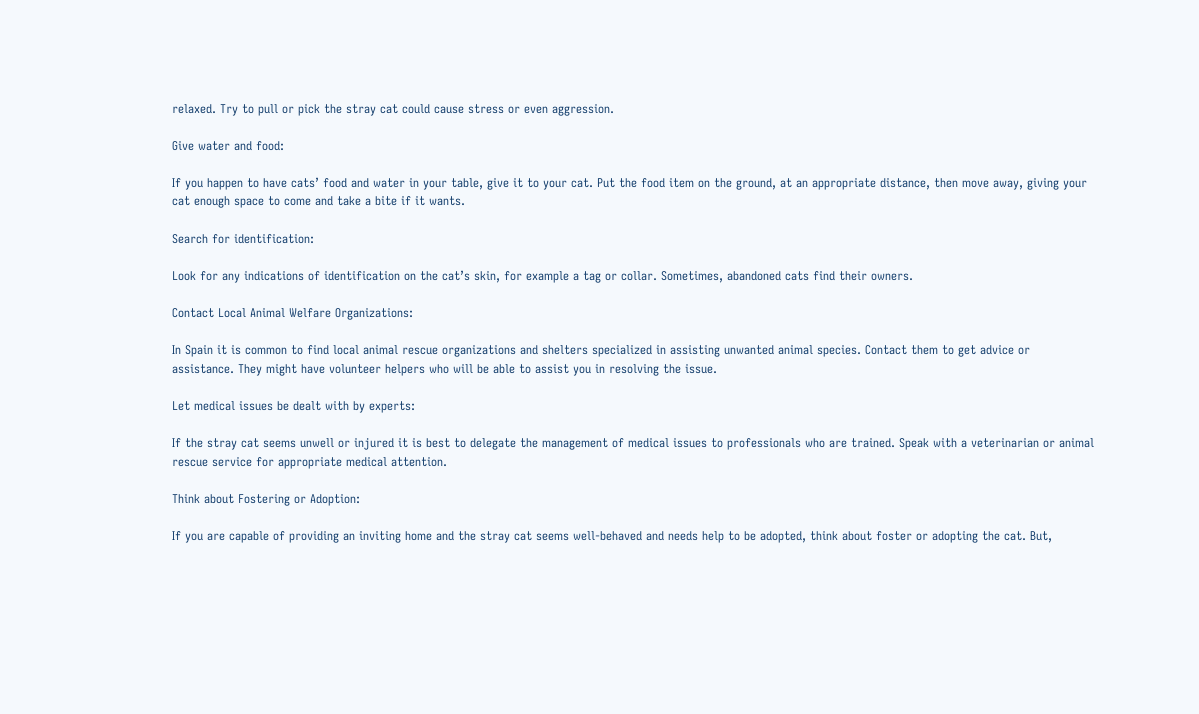relaxed. Try to pull or pick the stray cat could cause stress or even aggression.

Give water and food:

If you happen to have cats’ food and water in your table, give it to your cat. Put the food item on the ground, at an appropriate distance, then move away, giving your cat enough space to come and take a bite if it wants.

Search for identification:

Look for any indications of identification on the cat’s skin, for example a tag or collar. Sometimes, abandoned cats find their owners.

Contact Local Animal Welfare Organizations:

In Spain it is common to find local animal rescue organizations and shelters specialized in assisting unwanted animal species. Contact them to get advice or assistance. They might have volunteer helpers who will be able to assist you in resolving the issue.

Let medical issues be dealt with by experts:

If the stray cat seems unwell or injured it is best to delegate the management of medical issues to professionals who are trained. Speak with a veterinarian or animal rescue service for appropriate medical attention.

Think about Fostering or Adoption:

If you are capable of providing an inviting home and the stray cat seems well-behaved and needs help to be adopted, think about foster or adopting the cat. But,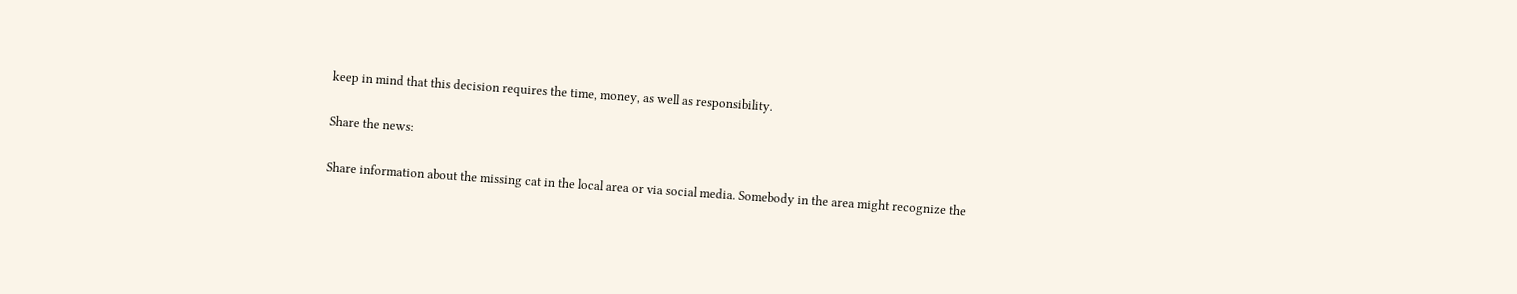keep in mind that this decision requires the time, money, as well as responsibility.

Share the news:

Share information about the missing cat in the local area or via social media. Somebody in the area might recognize the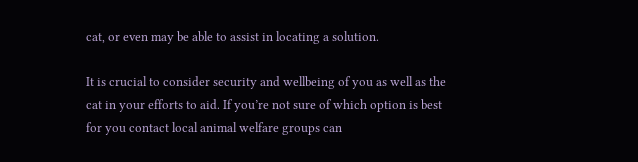cat, or even may be able to assist in locating a solution.

It is crucial to consider security and wellbeing of you as well as the cat in your efforts to aid. If you’re not sure of which option is best for you contact local animal welfare groups can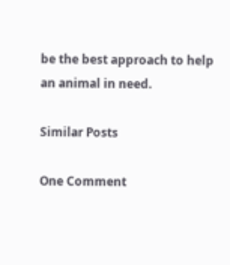be the best approach to help an animal in need.

Similar Posts

One Comment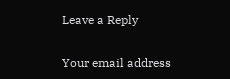Leave a Reply

Your email address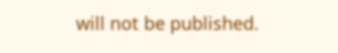will not be published.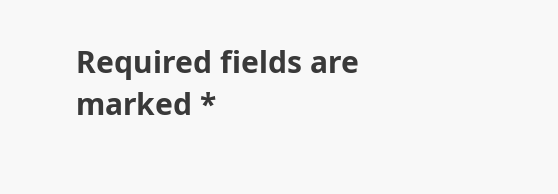Required fields are marked *